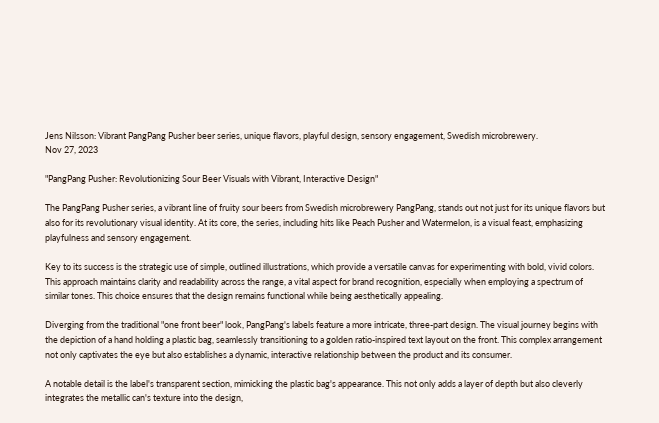Jens Nilsson: Vibrant PangPang Pusher beer series, unique flavors, playful design, sensory engagement, Swedish microbrewery.
Nov 27, 2023

"PangPang Pusher: Revolutionizing Sour Beer Visuals with Vibrant, Interactive Design"

The PangPang Pusher series, a vibrant line of fruity sour beers from Swedish microbrewery PangPang, stands out not just for its unique flavors but also for its revolutionary visual identity. At its core, the series, including hits like Peach Pusher and Watermelon, is a visual feast, emphasizing playfulness and sensory engagement.

Key to its success is the strategic use of simple, outlined illustrations, which provide a versatile canvas for experimenting with bold, vivid colors. This approach maintains clarity and readability across the range, a vital aspect for brand recognition, especially when employing a spectrum of similar tones. This choice ensures that the design remains functional while being aesthetically appealing.

Diverging from the traditional "one front beer" look, PangPang's labels feature a more intricate, three-part design. The visual journey begins with the depiction of a hand holding a plastic bag, seamlessly transitioning to a golden ratio-inspired text layout on the front. This complex arrangement not only captivates the eye but also establishes a dynamic, interactive relationship between the product and its consumer.

A notable detail is the label's transparent section, mimicking the plastic bag's appearance. This not only adds a layer of depth but also cleverly integrates the metallic can's texture into the design,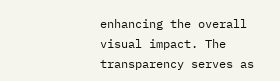enhancing the overall visual impact. The transparency serves as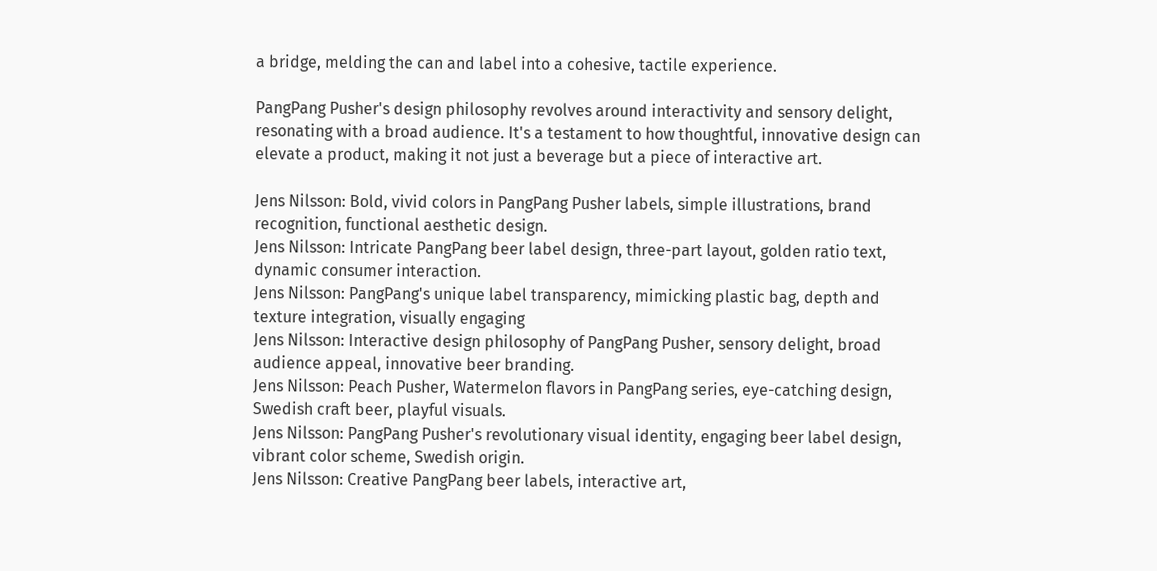a bridge, melding the can and label into a cohesive, tactile experience.

PangPang Pusher's design philosophy revolves around interactivity and sensory delight, resonating with a broad audience. It's a testament to how thoughtful, innovative design can elevate a product, making it not just a beverage but a piece of interactive art.

Jens Nilsson: Bold, vivid colors in PangPang Pusher labels, simple illustrations, brand recognition, functional aesthetic design.
Jens Nilsson: Intricate PangPang beer label design, three-part layout, golden ratio text, dynamic consumer interaction.
Jens Nilsson: PangPang's unique label transparency, mimicking plastic bag, depth and texture integration, visually engaging
Jens Nilsson: Interactive design philosophy of PangPang Pusher, sensory delight, broad audience appeal, innovative beer branding.
Jens Nilsson: Peach Pusher, Watermelon flavors in PangPang series, eye-catching design, Swedish craft beer, playful visuals.
Jens Nilsson: PangPang Pusher's revolutionary visual identity, engaging beer label design, vibrant color scheme, Swedish origin.
Jens Nilsson: Creative PangPang beer labels, interactive art,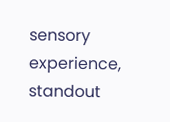sensory experience, standout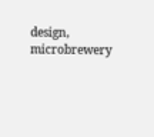design, microbrewery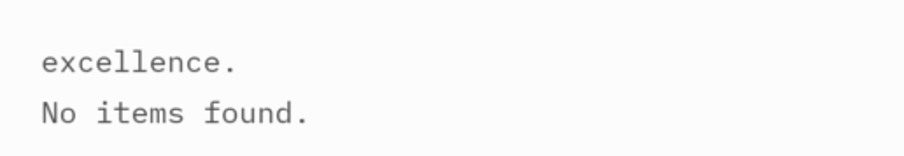excellence.
No items found.